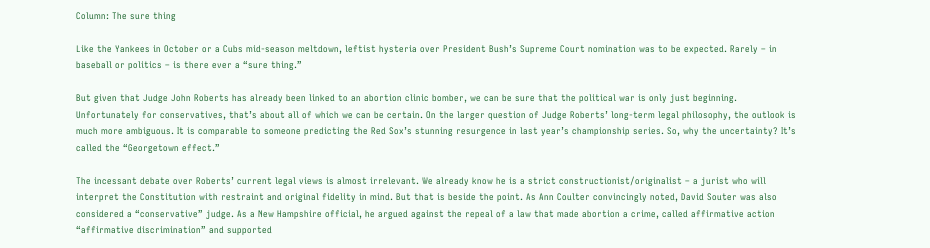Column: The sure thing

Like the Yankees in October or a Cubs mid-season meltdown, leftist hysteria over President Bush’s Supreme Court nomination was to be expected. Rarely – in baseball or politics – is there ever a “sure thing.”

But given that Judge John Roberts has already been linked to an abortion clinic bomber, we can be sure that the political war is only just beginning. Unfortunately for conservatives, that’s about all of which we can be certain. On the larger question of Judge Roberts’ long-term legal philosophy, the outlook is much more ambiguous. It is comparable to someone predicting the Red Sox’s stunning resurgence in last year’s championship series. So, why the uncertainty? It’s called the “Georgetown effect.”

The incessant debate over Roberts’ current legal views is almost irrelevant. We already know he is a strict constructionist/originalist – a jurist who will interpret the Constitution with restraint and original fidelity in mind. But that is beside the point. As Ann Coulter convincingly noted, David Souter was also considered a “conservative” judge. As a New Hampshire official, he argued against the repeal of a law that made abortion a crime, called affirmative action “affirmative discrimination” and supported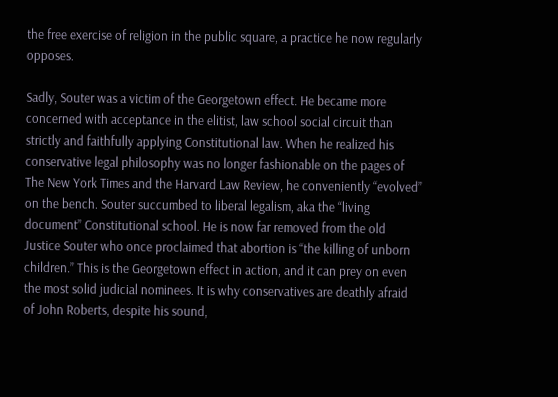the free exercise of religion in the public square, a practice he now regularly opposes.

Sadly, Souter was a victim of the Georgetown effect. He became more concerned with acceptance in the elitist, law school social circuit than strictly and faithfully applying Constitutional law. When he realized his conservative legal philosophy was no longer fashionable on the pages of The New York Times and the Harvard Law Review, he conveniently “evolved” on the bench. Souter succumbed to liberal legalism, aka the “living document” Constitutional school. He is now far removed from the old Justice Souter who once proclaimed that abortion is “the killing of unborn children.” This is the Georgetown effect in action, and it can prey on even the most solid judicial nominees. It is why conservatives are deathly afraid of John Roberts, despite his sound,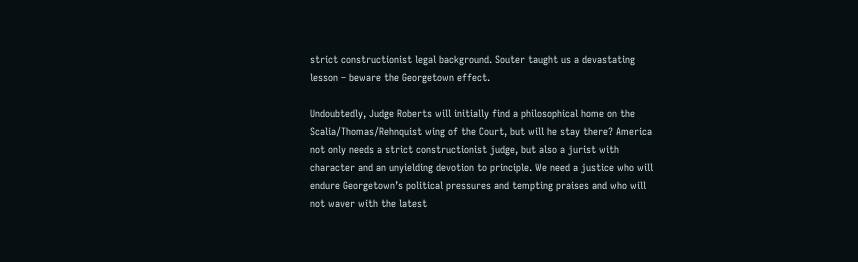strict constructionist legal background. Souter taught us a devastating lesson – beware the Georgetown effect.

Undoubtedly, Judge Roberts will initially find a philosophical home on the Scalia/Thomas/Rehnquist wing of the Court, but will he stay there? America not only needs a strict constructionist judge, but also a jurist with character and an unyielding devotion to principle. We need a justice who will endure Georgetown’s political pressures and tempting praises and who will not waver with the latest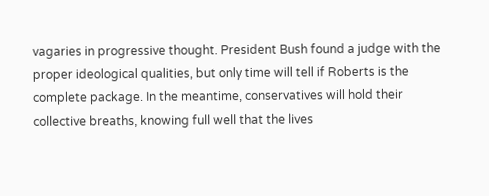vagaries in progressive thought. President Bush found a judge with the proper ideological qualities, but only time will tell if Roberts is the complete package. In the meantime, conservatives will hold their collective breaths, knowing full well that the lives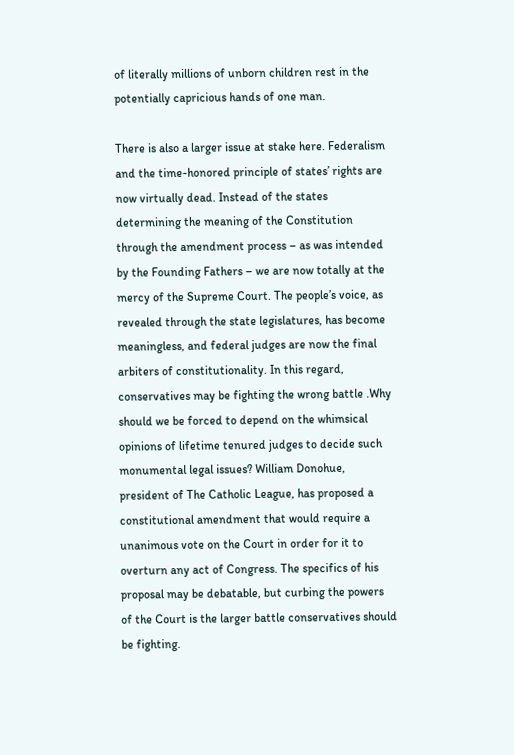of literally millions of unborn children rest in the potentially capricious hands of one man.

There is also a larger issue at stake here. Federalism and the time-honored principle of states’ rights are now virtually dead. Instead of the states determining the meaning of the Constitution through the amendment process – as was intended by the Founding Fathers – we are now totally at the mercy of the Supreme Court. The people’s voice, as revealed through the state legislatures, has become meaningless, and federal judges are now the final arbiters of constitutionality. In this regard, conservatives may be fighting the wrong battle .Why should we be forced to depend on the whimsical opinions of lifetime tenured judges to decide such monumental legal issues? William Donohue, president of The Catholic League, has proposed a constitutional amendment that would require a unanimous vote on the Court in order for it to overturn any act of Congress. The specifics of his proposal may be debatable, but curbing the powers of the Court is the larger battle conservatives should be fighting.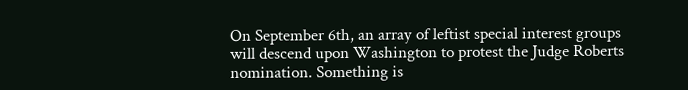On September 6th, an array of leftist special interest groups will descend upon Washington to protest the Judge Roberts nomination. Something is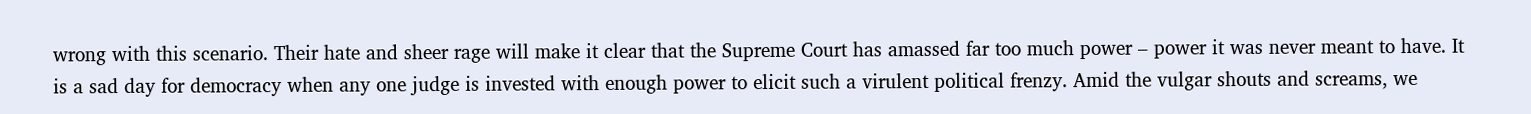wrong with this scenario. Their hate and sheer rage will make it clear that the Supreme Court has amassed far too much power – power it was never meant to have. It is a sad day for democracy when any one judge is invested with enough power to elicit such a virulent political frenzy. Amid the vulgar shouts and screams, we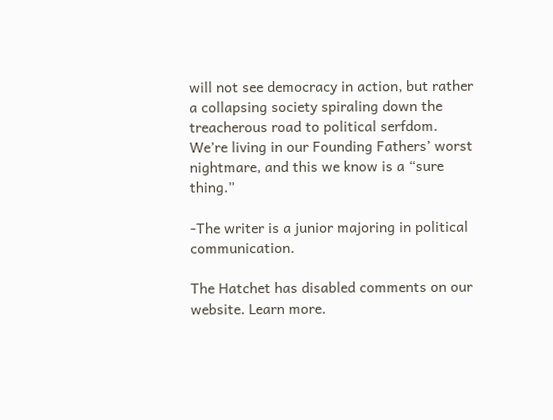will not see democracy in action, but rather a collapsing society spiraling down the treacherous road to political serfdom. We’re living in our Founding Fathers’ worst nightmare, and this we know is a “sure thing.”

-The writer is a junior majoring in political communication.

The Hatchet has disabled comments on our website. Learn more.